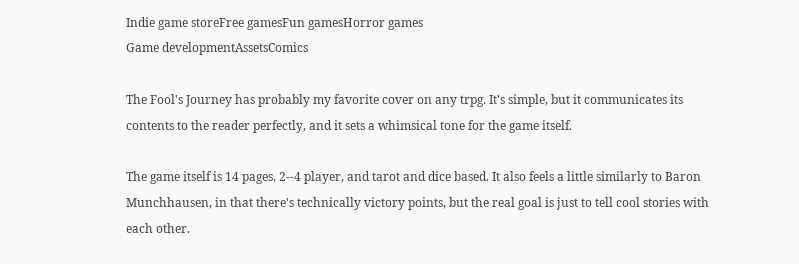Indie game storeFree gamesFun gamesHorror games
Game developmentAssetsComics

The Fool's Journey has probably my favorite cover on any trpg. It's simple, but it communicates its contents to the reader perfectly, and it sets a whimsical tone for the game itself.

The game itself is 14 pages, 2--4 player, and tarot and dice based. It also feels a little similarly to Baron Munchhausen, in that there's technically victory points, but the real goal is just to tell cool stories with each other.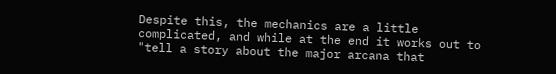Despite this, the mechanics are a little complicated, and while at the end it works out to "tell a story about the major arcana that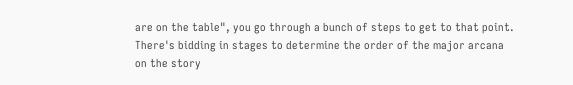are on the table", you go through a bunch of steps to get to that point. There's bidding in stages to determine the order of the major arcana on the story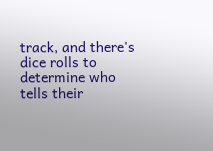track, and there's dice rolls to determine who tells their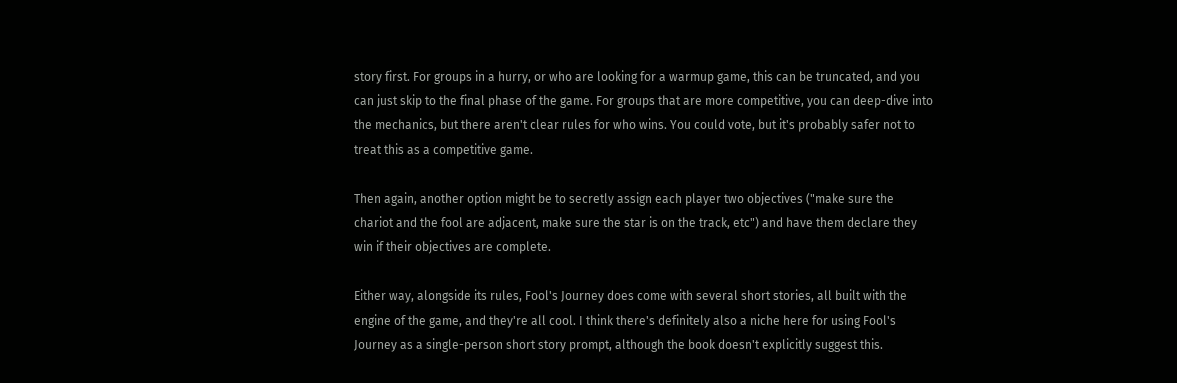story first. For groups in a hurry, or who are looking for a warmup game, this can be truncated, and you can just skip to the final phase of the game. For groups that are more competitive, you can deep-dive into the mechanics, but there aren't clear rules for who wins. You could vote, but it's probably safer not to treat this as a competitive game.

Then again, another option might be to secretly assign each player two objectives ("make sure the chariot and the fool are adjacent, make sure the star is on the track, etc") and have them declare they win if their objectives are complete.

Either way, alongside its rules, Fool's Journey does come with several short stories, all built with the engine of the game, and they're all cool. I think there's definitely also a niche here for using Fool's Journey as a single-person short story prompt, although the book doesn't explicitly suggest this.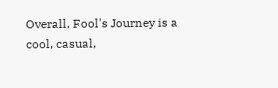Overall, Fool's Journey is a cool, casual,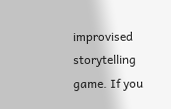improvised storytelling game. If you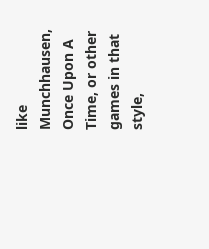like Munchhausen, Once Upon A Time, or other games in that style,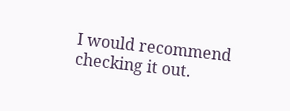I would recommend checking it out.